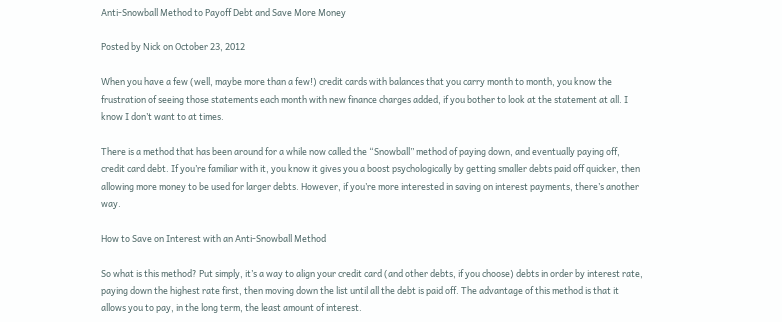Anti-Snowball Method to Payoff Debt and Save More Money

Posted by Nick on October 23, 2012

When you have a few (well, maybe more than a few!) credit cards with balances that you carry month to month, you know the frustration of seeing those statements each month with new finance charges added, if you bother to look at the statement at all. I know I don’t want to at times.

There is a method that has been around for a while now called the “Snowball” method of paying down, and eventually paying off, credit card debt. If you’re familiar with it, you know it gives you a boost psychologically by getting smaller debts paid off quicker, then allowing more money to be used for larger debts. However, if you’re more interested in saving on interest payments, there’s another way.

How to Save on Interest with an Anti-Snowball Method

So what is this method? Put simply, it’s a way to align your credit card (and other debts, if you choose) debts in order by interest rate, paying down the highest rate first, then moving down the list until all the debt is paid off. The advantage of this method is that it allows you to pay, in the long term, the least amount of interest.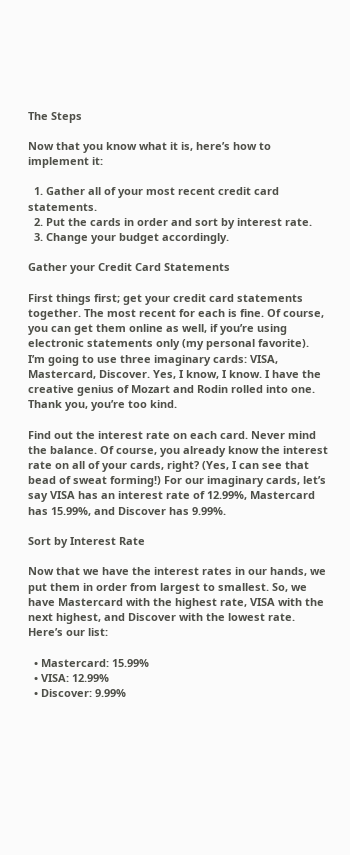The Steps

Now that you know what it is, here’s how to implement it:

  1. Gather all of your most recent credit card statements.
  2. Put the cards in order and sort by interest rate.
  3. Change your budget accordingly.

Gather your Credit Card Statements

First things first; get your credit card statements together. The most recent for each is fine. Of course, you can get them online as well, if you’re using electronic statements only (my personal favorite). I’m going to use three imaginary cards: VISA, Mastercard, Discover. Yes, I know, I know. I have the creative genius of Mozart and Rodin rolled into one. Thank you, you’re too kind.

Find out the interest rate on each card. Never mind the balance. Of course, you already know the interest rate on all of your cards, right? (Yes, I can see that bead of sweat forming!) For our imaginary cards, let’s say VISA has an interest rate of 12.99%, Mastercard has 15.99%, and Discover has 9.99%.

Sort by Interest Rate

Now that we have the interest rates in our hands, we put them in order from largest to smallest. So, we have Mastercard with the highest rate, VISA with the next highest, and Discover with the lowest rate. Here’s our list:

  • Mastercard: 15.99%
  • VISA: 12.99%
  • Discover: 9.99%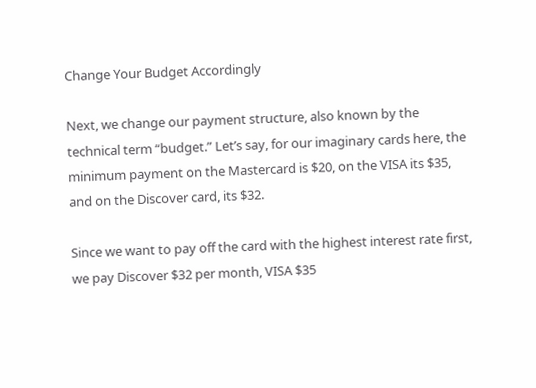Change Your Budget Accordingly

Next, we change our payment structure, also known by the technical term “budget.” Let’s say, for our imaginary cards here, the minimum payment on the Mastercard is $20, on the VISA its $35, and on the Discover card, its $32.

Since we want to pay off the card with the highest interest rate first, we pay Discover $32 per month, VISA $35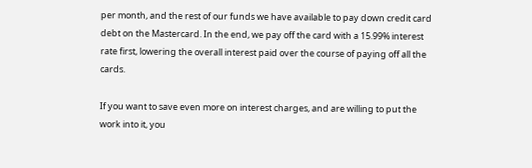per month, and the rest of our funds we have available to pay down credit card debt on the Mastercard. In the end, we pay off the card with a 15.99% interest rate first, lowering the overall interest paid over the course of paying off all the cards.

If you want to save even more on interest charges, and are willing to put the work into it, you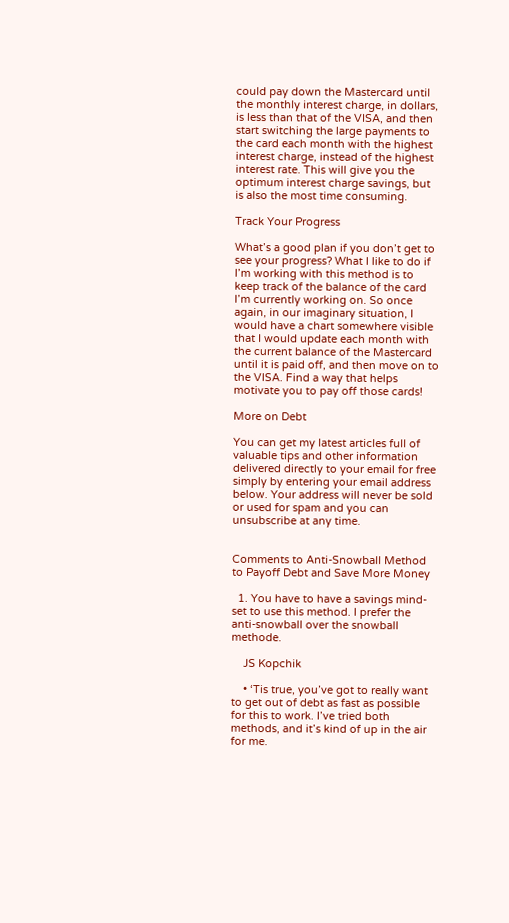could pay down the Mastercard until the monthly interest charge, in dollars, is less than that of the VISA, and then start switching the large payments to the card each month with the highest interest charge, instead of the highest interest rate. This will give you the optimum interest charge savings, but is also the most time consuming.

Track Your Progress

What’s a good plan if you don’t get to see your progress? What I like to do if I’m working with this method is to keep track of the balance of the card I’m currently working on. So once again, in our imaginary situation, I would have a chart somewhere visible that I would update each month with the current balance of the Mastercard until it is paid off, and then move on to the VISA. Find a way that helps motivate you to pay off those cards!

More on Debt

You can get my latest articles full of valuable tips and other information delivered directly to your email for free simply by entering your email address below. Your address will never be sold or used for spam and you can unsubscribe at any time.


Comments to Anti-Snowball Method to Payoff Debt and Save More Money

  1. You have to have a savings mind-set to use this method. I prefer the anti-snowball over the snowball methode.

    JS Kopchik

    • ‘Tis true, you’ve got to really want to get out of debt as fast as possible for this to work. I’ve tried both methods, and it’s kind of up in the air for me.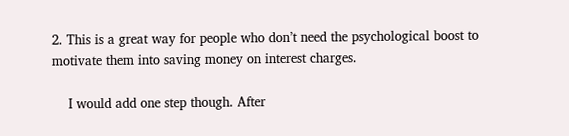2. This is a great way for people who don’t need the psychological boost to motivate them into saving money on interest charges.

    I would add one step though. After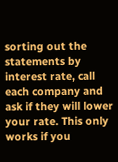sorting out the statements by interest rate, call each company and ask if they will lower your rate. This only works if you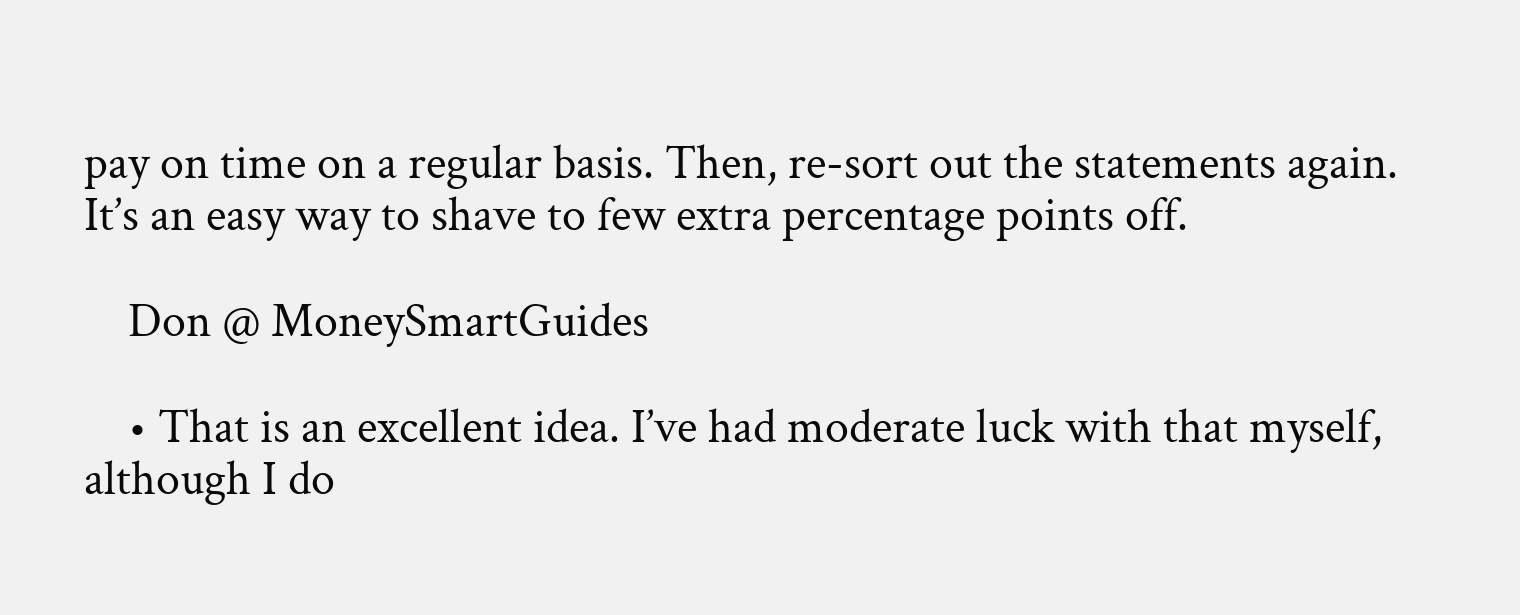pay on time on a regular basis. Then, re-sort out the statements again. It’s an easy way to shave to few extra percentage points off.

    Don @ MoneySmartGuides

    • That is an excellent idea. I’ve had moderate luck with that myself, although I do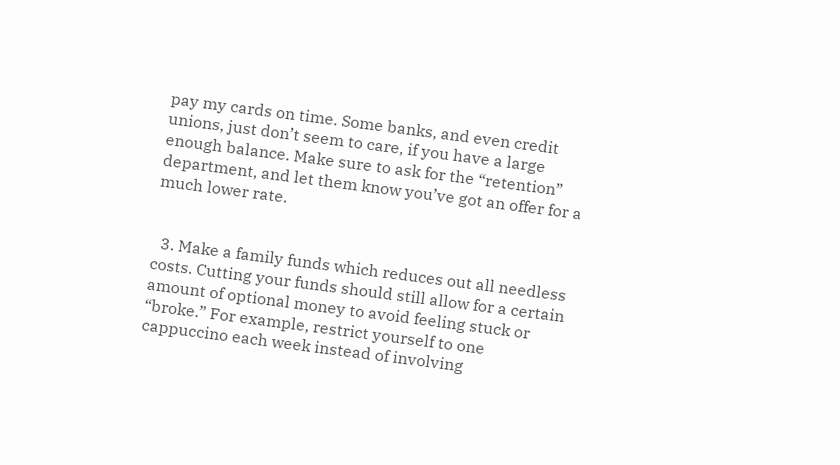pay my cards on time. Some banks, and even credit unions, just don’t seem to care, if you have a large enough balance. Make sure to ask for the “retention” department, and let them know you’ve got an offer for a much lower rate.


  3. Make a family funds which reduces out all needless costs. Cutting your funds should still allow for a certain amount of optional money to avoid feeling stuck or “broke.” For example, restrict yourself to one cappuccino each week instead of involving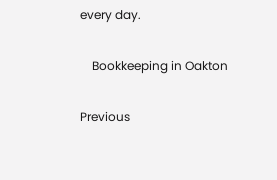every day.

    Bookkeeping in Oakton

Previous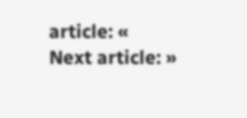article: «
Next article: »